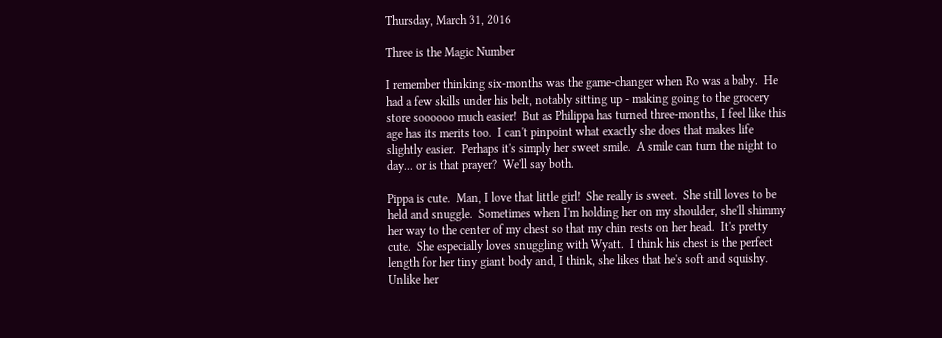Thursday, March 31, 2016

Three is the Magic Number

I remember thinking six-months was the game-changer when Ro was a baby.  He had a few skills under his belt, notably sitting up - making going to the grocery store soooooo much easier!  But as Philippa has turned three-months, I feel like this age has its merits too.  I can't pinpoint what exactly she does that makes life slightly easier.  Perhaps it's simply her sweet smile.  A smile can turn the night to day... or is that prayer?  We'll say both.

Pippa is cute.  Man, I love that little girl!  She really is sweet.  She still loves to be held and snuggle.  Sometimes when I'm holding her on my shoulder, she'll shimmy her way to the center of my chest so that my chin rests on her head.  It's pretty cute.  She especially loves snuggling with Wyatt.  I think his chest is the perfect length for her tiny giant body and, I think, she likes that he's soft and squishy.  Unlike her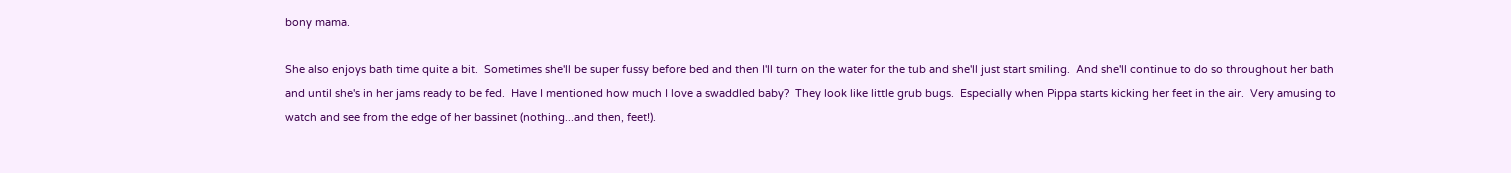bony mama.

She also enjoys bath time quite a bit.  Sometimes she'll be super fussy before bed and then I'll turn on the water for the tub and she'll just start smiling.  And she'll continue to do so throughout her bath and until she's in her jams ready to be fed.  Have I mentioned how much I love a swaddled baby?  They look like little grub bugs.  Especially when Pippa starts kicking her feet in the air.  Very amusing to watch and see from the edge of her bassinet (nothing...and then, feet!).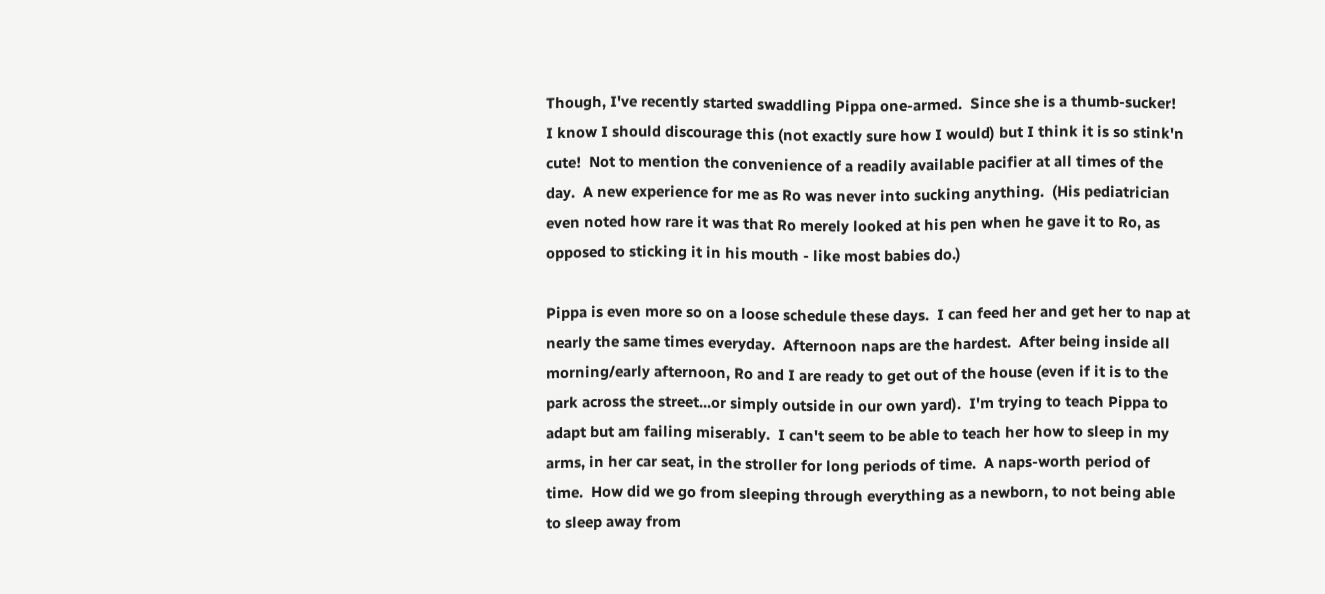Though, I've recently started swaddling Pippa one-armed.  Since she is a thumb-sucker!  I know I should discourage this (not exactly sure how I would) but I think it is so stink'n cute!  Not to mention the convenience of a readily available pacifier at all times of the day.  A new experience for me as Ro was never into sucking anything.  (His pediatrician even noted how rare it was that Ro merely looked at his pen when he gave it to Ro, as opposed to sticking it in his mouth - like most babies do.)

Pippa is even more so on a loose schedule these days.  I can feed her and get her to nap at nearly the same times everyday.  Afternoon naps are the hardest.  After being inside all morning/early afternoon, Ro and I are ready to get out of the house (even if it is to the park across the street...or simply outside in our own yard).  I'm trying to teach Pippa to adapt but am failing miserably.  I can't seem to be able to teach her how to sleep in my arms, in her car seat, in the stroller for long periods of time.  A naps-worth period of time.  How did we go from sleeping through everything as a newborn, to not being able to sleep away from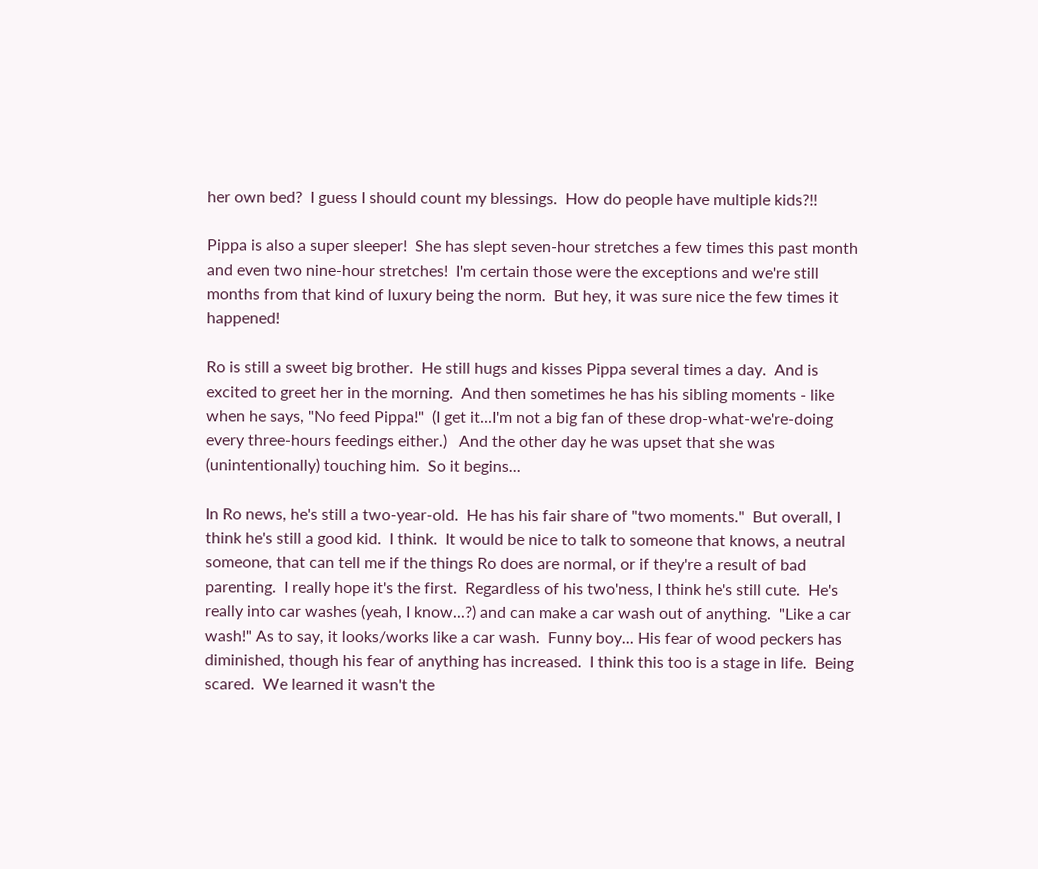her own bed?  I guess I should count my blessings.  How do people have multiple kids?!!

Pippa is also a super sleeper!  She has slept seven-hour stretches a few times this past month and even two nine-hour stretches!  I'm certain those were the exceptions and we're still months from that kind of luxury being the norm.  But hey, it was sure nice the few times it happened!

Ro is still a sweet big brother.  He still hugs and kisses Pippa several times a day.  And is excited to greet her in the morning.  And then sometimes he has his sibling moments - like when he says, "No feed Pippa!"  (I get it...I'm not a big fan of these drop-what-we're-doing every three-hours feedings either.)   And the other day he was upset that she was (unintentionally) touching him.  So it begins...

In Ro news, he's still a two-year-old.  He has his fair share of "two moments."  But overall, I think he's still a good kid.  I think.  It would be nice to talk to someone that knows, a neutral someone, that can tell me if the things Ro does are normal, or if they're a result of bad parenting.  I really hope it's the first.  Regardless of his two'ness, I think he's still cute.  He's really into car washes (yeah, I know...?) and can make a car wash out of anything.  "Like a car wash!" As to say, it looks/works like a car wash.  Funny boy... His fear of wood peckers has diminished, though his fear of anything has increased.  I think this too is a stage in life.  Being scared.  We learned it wasn't the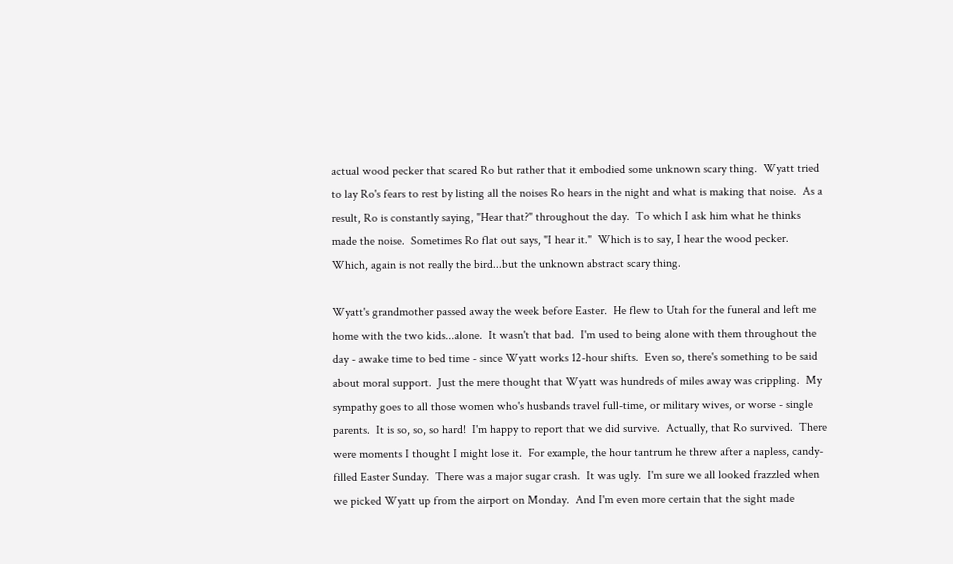actual wood pecker that scared Ro but rather that it embodied some unknown scary thing.  Wyatt tried to lay Ro's fears to rest by listing all the noises Ro hears in the night and what is making that noise.  As a result, Ro is constantly saying, "Hear that?" throughout the day.  To which I ask him what he thinks made the noise.  Sometimes Ro flat out says, "I hear it."  Which is to say, I hear the wood pecker.  Which, again is not really the bird...but the unknown abstract scary thing.

Wyatt's grandmother passed away the week before Easter.  He flew to Utah for the funeral and left me home with the two kids...alone.  It wasn't that bad.  I'm used to being alone with them throughout the day - awake time to bed time - since Wyatt works 12-hour shifts.  Even so, there's something to be said about moral support.  Just the mere thought that Wyatt was hundreds of miles away was crippling.  My sympathy goes to all those women who's husbands travel full-time, or military wives, or worse - single parents.  It is so, so, so hard!  I'm happy to report that we did survive.  Actually, that Ro survived.  There were moments I thought I might lose it.  For example, the hour tantrum he threw after a napless, candy-filled Easter Sunday.  There was a major sugar crash.  It was ugly.  I'm sure we all looked frazzled when we picked Wyatt up from the airport on Monday.  And I'm even more certain that the sight made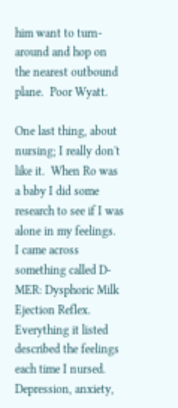him want to turn-around and hop on the nearest outbound plane.  Poor Wyatt.

One last thing, about nursing; I really don't like it.  When Ro was a baby I did some research to see if I was alone in my feelings.  I came across something called D-MER: Dysphoric Milk Ejection Reflex.  Everything it listed described the feelings each time I nursed.  Depression, anxiety,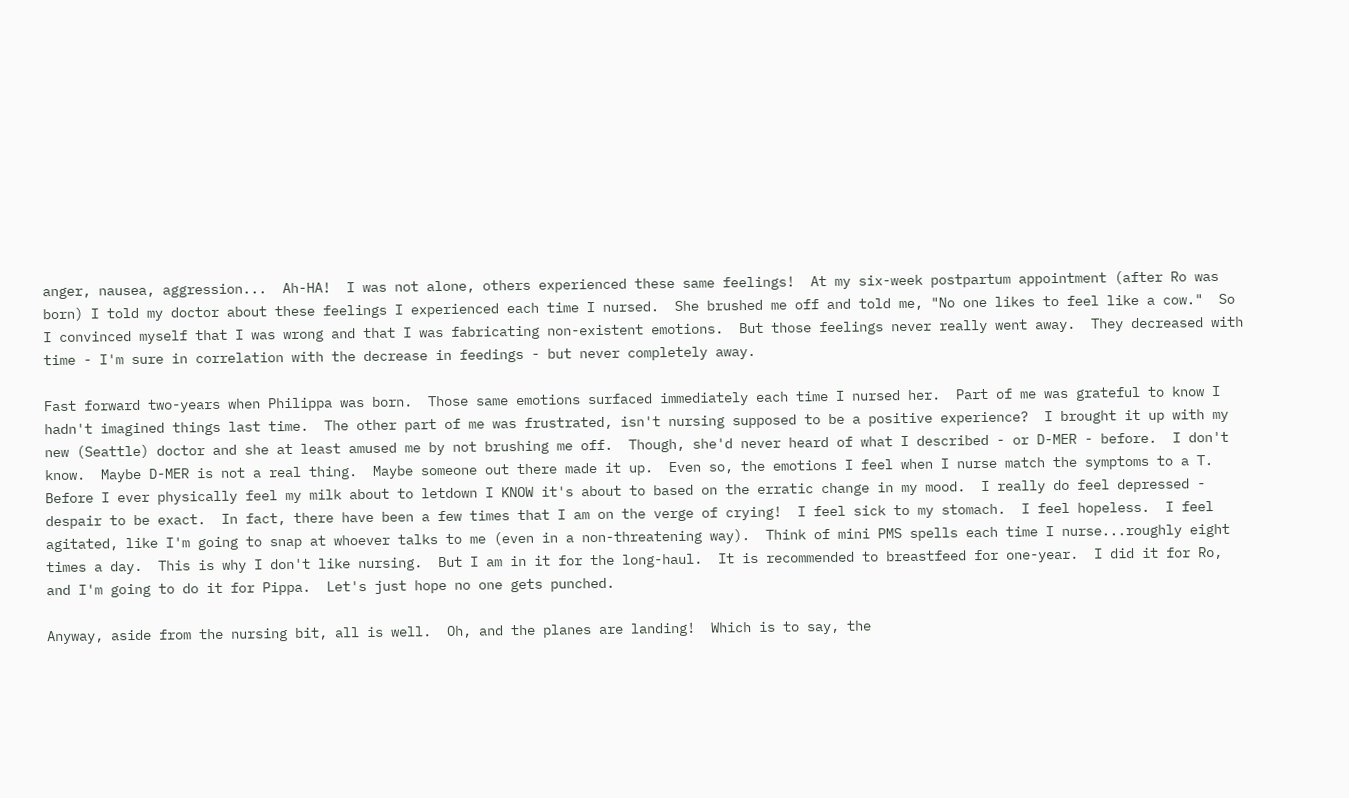anger, nausea, aggression...  Ah-HA!  I was not alone, others experienced these same feelings!  At my six-week postpartum appointment (after Ro was born) I told my doctor about these feelings I experienced each time I nursed.  She brushed me off and told me, "No one likes to feel like a cow."  So I convinced myself that I was wrong and that I was fabricating non-existent emotions.  But those feelings never really went away.  They decreased with time - I'm sure in correlation with the decrease in feedings - but never completely away.

Fast forward two-years when Philippa was born.  Those same emotions surfaced immediately each time I nursed her.  Part of me was grateful to know I hadn't imagined things last time.  The other part of me was frustrated, isn't nursing supposed to be a positive experience?  I brought it up with my new (Seattle) doctor and she at least amused me by not brushing me off.  Though, she'd never heard of what I described - or D-MER - before.  I don't know.  Maybe D-MER is not a real thing.  Maybe someone out there made it up.  Even so, the emotions I feel when I nurse match the symptoms to a T.  Before I ever physically feel my milk about to letdown I KNOW it's about to based on the erratic change in my mood.  I really do feel depressed - despair to be exact.  In fact, there have been a few times that I am on the verge of crying!  I feel sick to my stomach.  I feel hopeless.  I feel agitated, like I'm going to snap at whoever talks to me (even in a non-threatening way).  Think of mini PMS spells each time I nurse...roughly eight times a day.  This is why I don't like nursing.  But I am in it for the long-haul.  It is recommended to breastfeed for one-year.  I did it for Ro, and I'm going to do it for Pippa.  Let's just hope no one gets punched.

Anyway, aside from the nursing bit, all is well.  Oh, and the planes are landing!  Which is to say, the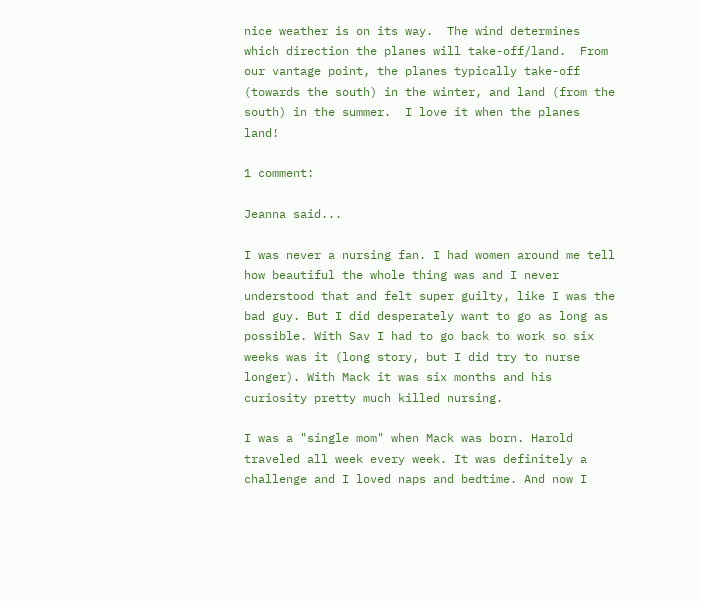nice weather is on its way.  The wind determines which direction the planes will take-off/land.  From our vantage point, the planes typically take-off (towards the south) in the winter, and land (from the south) in the summer.  I love it when the planes land!

1 comment:

Jeanna said...

I was never a nursing fan. I had women around me tell how beautiful the whole thing was and I never understood that and felt super guilty, like I was the bad guy. But I did desperately want to go as long as possible. With Sav I had to go back to work so six weeks was it (long story, but I did try to nurse longer). With Mack it was six months and his curiosity pretty much killed nursing.

I was a "single mom" when Mack was born. Harold traveled all week every week. It was definitely a challenge and I loved naps and bedtime. And now I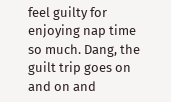feel guilty for enjoying nap time so much. Dang, the guilt trip goes on and on and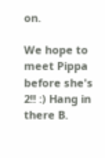on.

We hope to meet Pippa before she's 2!! :) Hang in there B.